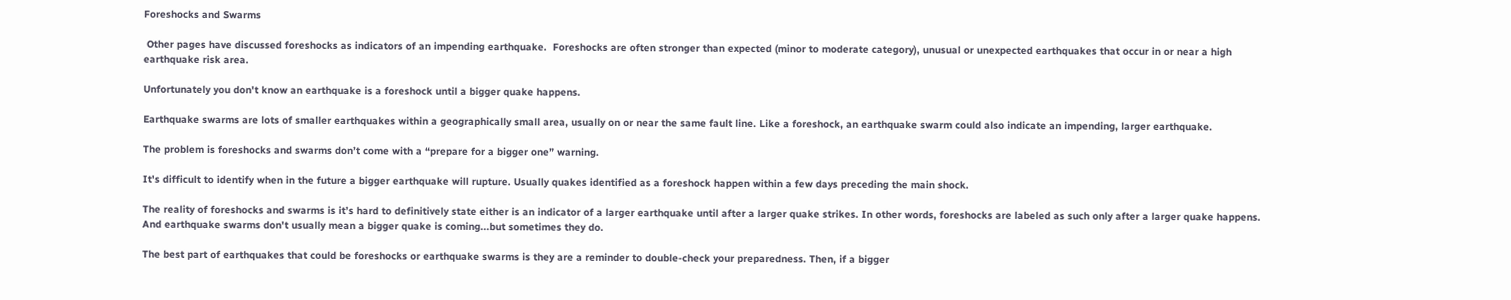Foreshocks and Swarms

 Other pages have discussed foreshocks as indicators of an impending earthquake.  Foreshocks are often stronger than expected (minor to moderate category), unusual or unexpected earthquakes that occur in or near a high earthquake risk area.

Unfortunately you don't know an earthquake is a foreshock until a bigger quake happens.

Earthquake swarms are lots of smaller earthquakes within a geographically small area, usually on or near the same fault line. Like a foreshock, an earthquake swarm could also indicate an impending, larger earthquake.

The problem is foreshocks and swarms don’t come with a “prepare for a bigger one” warning.

It's difficult to identify when in the future a bigger earthquake will rupture. Usually quakes identified as a foreshock happen within a few days preceding the main shock.

The reality of foreshocks and swarms is it’s hard to definitively state either is an indicator of a larger earthquake until after a larger quake strikes. In other words, foreshocks are labeled as such only after a larger quake happens. And earthquake swarms don't usually mean a bigger quake is coming...but sometimes they do.

The best part of earthquakes that could be foreshocks or earthquake swarms is they are a reminder to double-check your preparedness. Then, if a bigger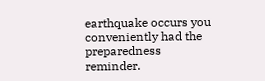earthquake occurs you conveniently had the preparedness reminder.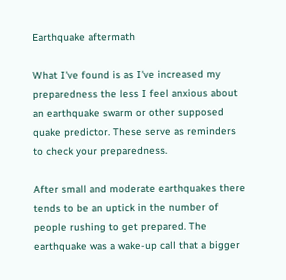Earthquake aftermath

What I've found is as I've increased my preparedness the less I feel anxious about an earthquake swarm or other supposed quake predictor. These serve as reminders to check your preparedness.

After small and moderate earthquakes there tends to be an uptick in the number of people rushing to get prepared. The earthquake was a wake-up call that a bigger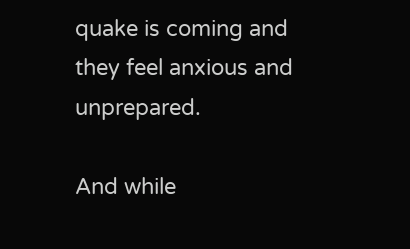quake is coming and they feel anxious and unprepared.

And while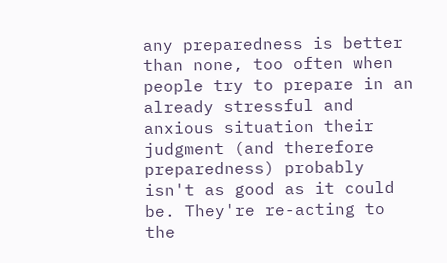any preparedness is better than none, too often when people try to prepare in an already stressful and anxious situation their judgment (and therefore preparedness) probably isn't as good as it could be. They're re-acting to the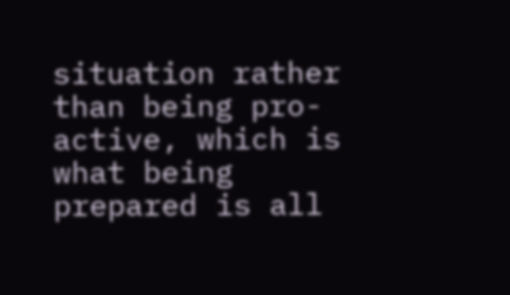situation rather than being pro-active, which is what being prepared is all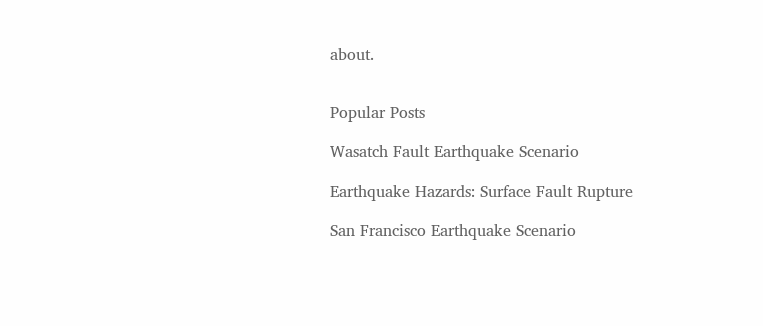about.


Popular Posts

Wasatch Fault Earthquake Scenario

Earthquake Hazards: Surface Fault Rupture

San Francisco Earthquake Scenario